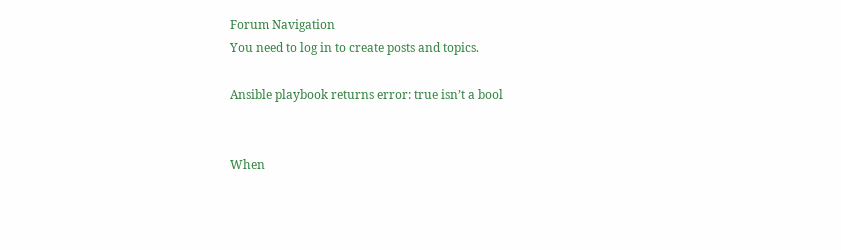Forum Navigation
You need to log in to create posts and topics.

Ansible playbook returns error: true isn’t a bool


When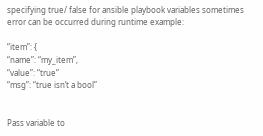specifying true/ false for ansible playbook variables sometimes error can be occurred during runtime example:

“item”: {
“name”: “my_item”,
“value”: “true”
“msg”: “true isn’t a bool”


Pass variable to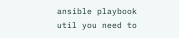ansible playbook util you need to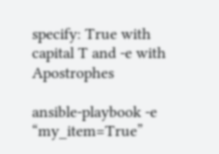specify: True with capital T and -e with Apostrophes

ansible-playbook -e “my_item=True”